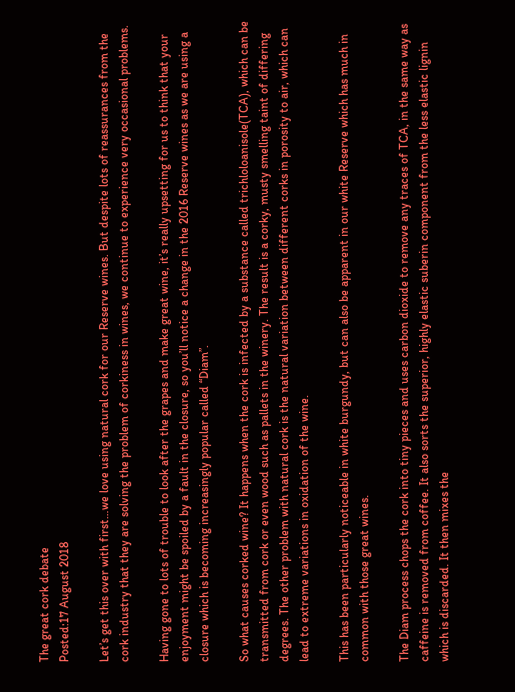The great cork debate
Posted:17 August 2018

Let’s get this over with first…we love using natural cork for our Reserve wines. But despite lots of reassurances from the cork industry that they are solving the problem of corkiness in wines, we continue to experience very occasional problems.

Having gone to lots of trouble to look after the grapes and make great wine, it’s really upsetting for us to think that your enjoyment might be spoiled by a fault in the closure, so you’ll notice a change in the 2016 Reserve wines as we are using a closure which is becoming increasingly popular called “Diam”.

So what causes corked wine? It happens when the cork is infected by a substance called trichloloanisole(TCA), which can be transmitted from cork or even wood such as pallets in the winery. The result is a corky, musty smelling taint of differing degrees. The other problem with natural cork is the natural variation between different corks in porosity to air, which can lead to extreme variations in oxidation of the wine.

This has been particularly noticeable in white burgundy, but can also be apparent in our white Reserve which has much in common with those great wines.

The Diam process chops the cork into tiny pieces and uses carbon dioxide to remove any traces of TCA, in the same way as caffeine is removed from coffee. It also sorts the superior, highly elastic suberin component from the less elastic lignin which is discarded. It then mixes the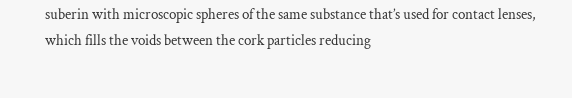suberin with microscopic spheres of the same substance that’s used for contact lenses, which fills the voids between the cork particles reducing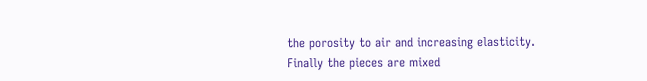the porosity to air and increasing elasticity. Finally the pieces are mixed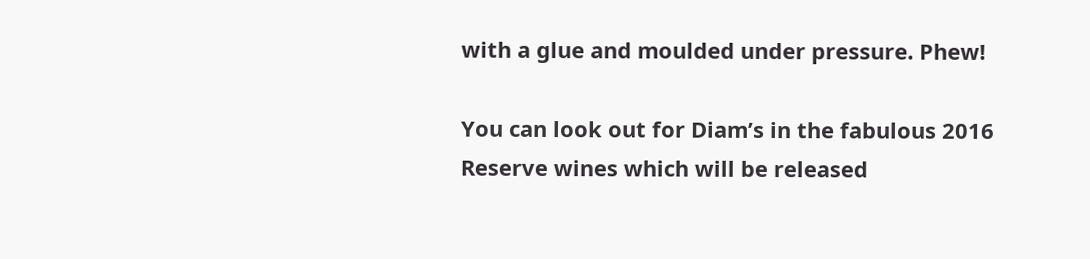with a glue and moulded under pressure. Phew!

You can look out for Diam’s in the fabulous 2016 Reserve wines which will be released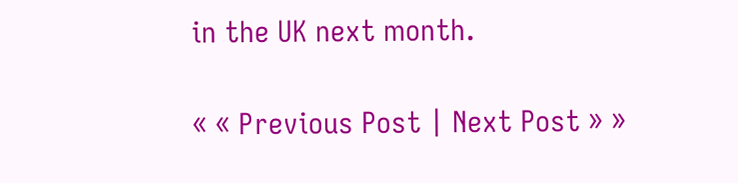in the UK next month.

« « Previous Post | Next Post » »